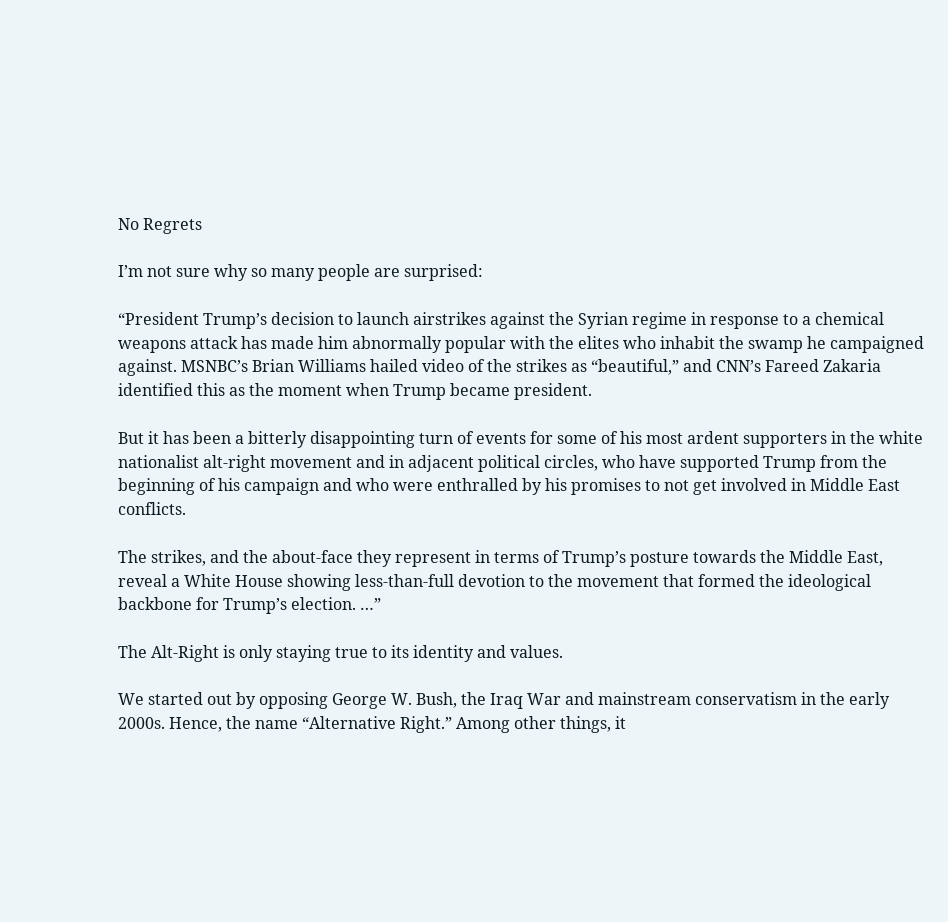No Regrets

I’m not sure why so many people are surprised:

“President Trump’s decision to launch airstrikes against the Syrian regime in response to a chemical weapons attack has made him abnormally popular with the elites who inhabit the swamp he campaigned against. MSNBC’s Brian Williams hailed video of the strikes as “beautiful,” and CNN’s Fareed Zakaria identified this as the moment when Trump became president.

But it has been a bitterly disappointing turn of events for some of his most ardent supporters in the white nationalist alt-right movement and in adjacent political circles, who have supported Trump from the beginning of his campaign and who were enthralled by his promises to not get involved in Middle East conflicts.

The strikes, and the about-face they represent in terms of Trump’s posture towards the Middle East, reveal a White House showing less-than-full devotion to the movement that formed the ideological backbone for Trump’s election. …”

The Alt-Right is only staying true to its identity and values.

We started out by opposing George W. Bush, the Iraq War and mainstream conservatism in the early 2000s. Hence, the name “Alternative Right.” Among other things, it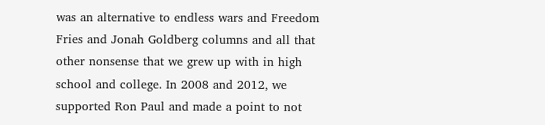was an alternative to endless wars and Freedom Fries and Jonah Goldberg columns and all that other nonsense that we grew up with in high school and college. In 2008 and 2012, we supported Ron Paul and made a point to not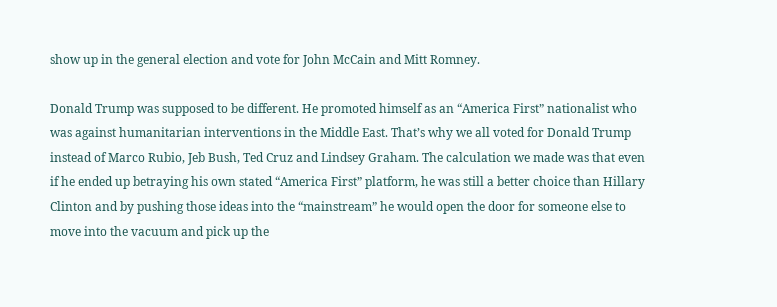show up in the general election and vote for John McCain and Mitt Romney.

Donald Trump was supposed to be different. He promoted himself as an “America First” nationalist who was against humanitarian interventions in the Middle East. That’s why we all voted for Donald Trump instead of Marco Rubio, Jeb Bush, Ted Cruz and Lindsey Graham. The calculation we made was that even if he ended up betraying his own stated “America First” platform, he was still a better choice than Hillary Clinton and by pushing those ideas into the “mainstream” he would open the door for someone else to move into the vacuum and pick up the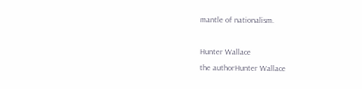mantle of nationalism.

Hunter Wallace
the authorHunter Wallace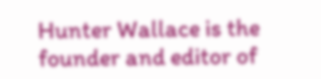Hunter Wallace is the founder and editor of